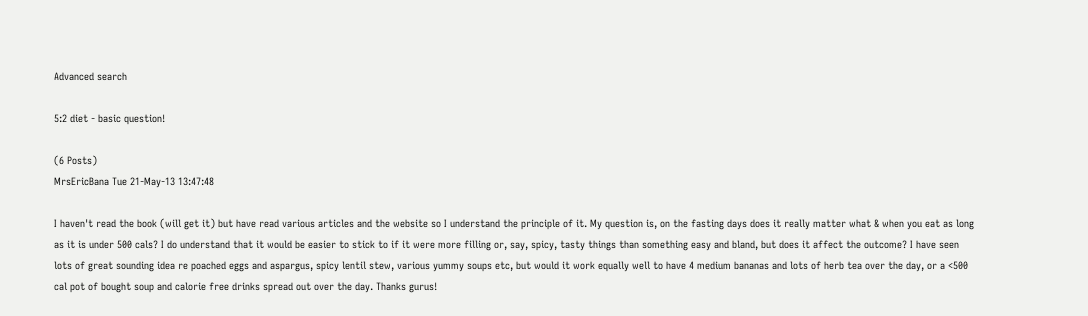Advanced search

5:2 diet - basic question!

(6 Posts)
MrsEricBana Tue 21-May-13 13:47:48

I haven't read the book (will get it) but have read various articles and the website so I understand the principle of it. My question is, on the fasting days does it really matter what & when you eat as long as it is under 500 cals? I do understand that it would be easier to stick to if it were more filling or, say, spicy, tasty things than something easy and bland, but does it affect the outcome? I have seen lots of great sounding idea re poached eggs and aspargus, spicy lentil stew, various yummy soups etc, but would it work equally well to have 4 medium bananas and lots of herb tea over the day, or a <500 cal pot of bought soup and calorie free drinks spread out over the day. Thanks gurus!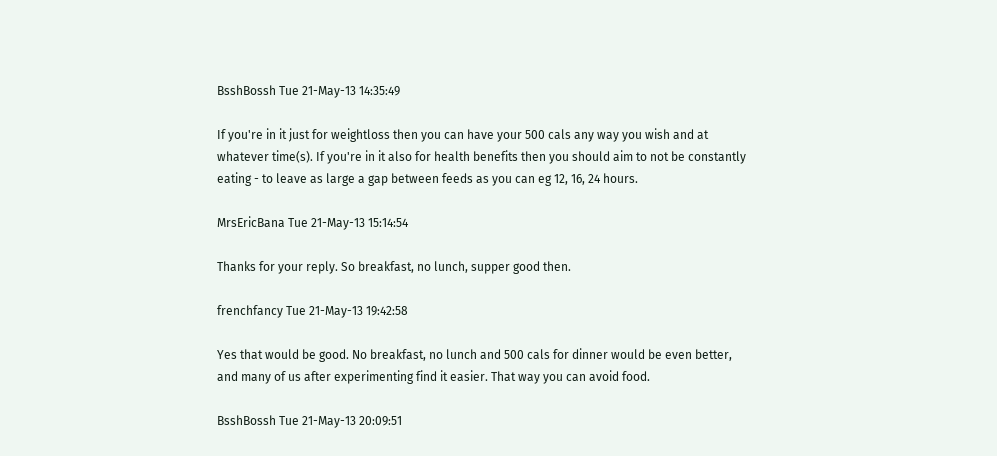BsshBossh Tue 21-May-13 14:35:49

If you're in it just for weightloss then you can have your 500 cals any way you wish and at whatever time(s). If you're in it also for health benefits then you should aim to not be constantly eating - to leave as large a gap between feeds as you can eg 12, 16, 24 hours.

MrsEricBana Tue 21-May-13 15:14:54

Thanks for your reply. So breakfast, no lunch, supper good then.

frenchfancy Tue 21-May-13 19:42:58

Yes that would be good. No breakfast, no lunch and 500 cals for dinner would be even better, and many of us after experimenting find it easier. That way you can avoid food.

BsshBossh Tue 21-May-13 20:09:51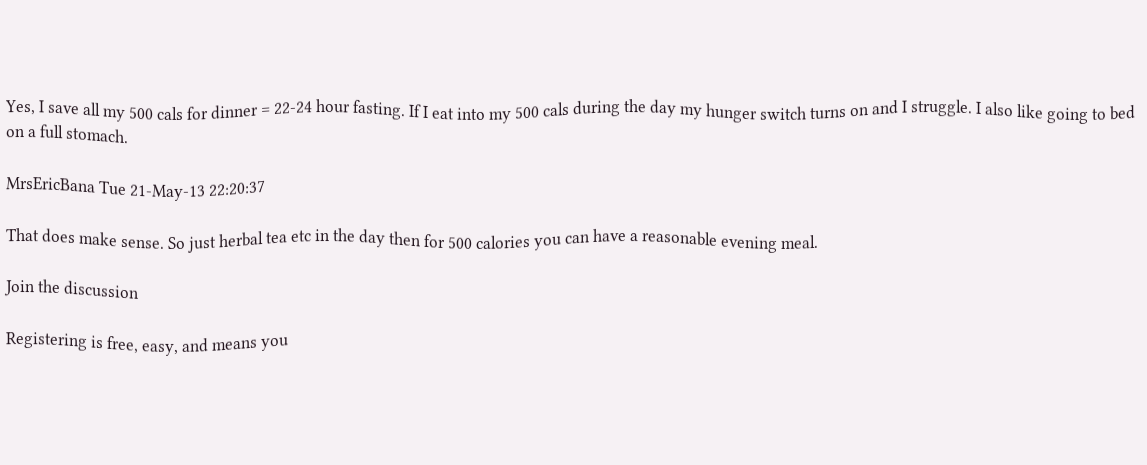Yes, I save all my 500 cals for dinner = 22-24 hour fasting. If I eat into my 500 cals during the day my hunger switch turns on and I struggle. I also like going to bed on a full stomach.

MrsEricBana Tue 21-May-13 22:20:37

That does make sense. So just herbal tea etc in the day then for 500 calories you can have a reasonable evening meal.

Join the discussion

Registering is free, easy, and means you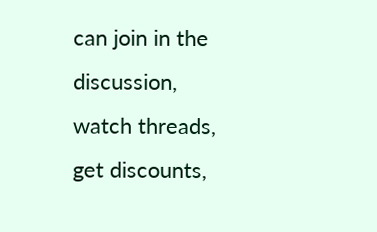can join in the discussion, watch threads, get discounts,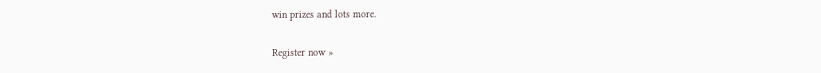win prizes and lots more.

Register now »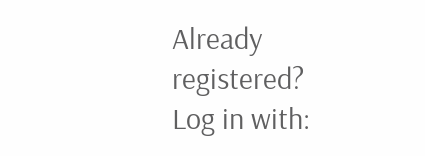Already registered? Log in with: